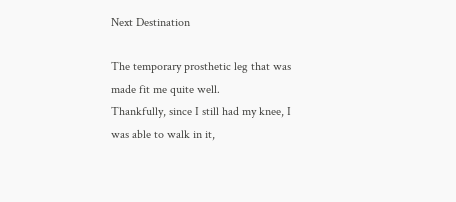Next Destination

The temporary prosthetic leg that was made fit me quite well.
Thankfully, since I still had my knee, I was able to walk in it,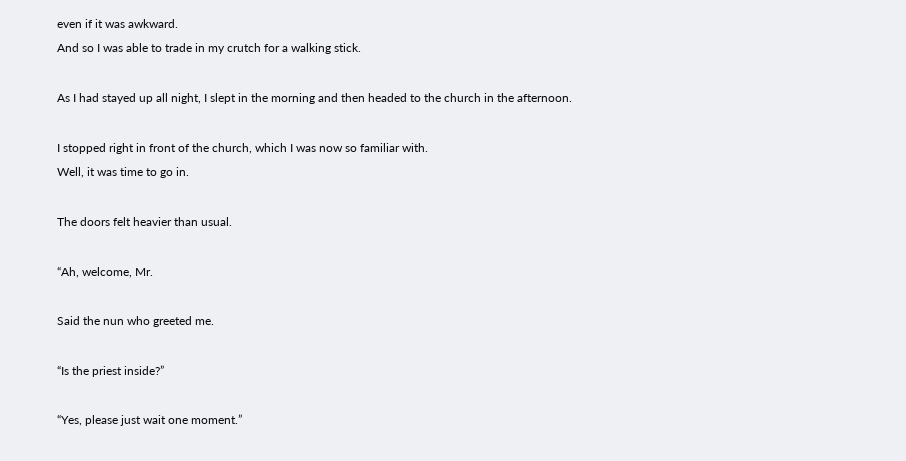even if it was awkward.
And so I was able to trade in my crutch for a walking stick.

As I had stayed up all night, I slept in the morning and then headed to the church in the afternoon.

I stopped right in front of the church, which I was now so familiar with.
Well, it was time to go in.

The doors felt heavier than usual.

“Ah, welcome, Mr.

Said the nun who greeted me.

“Is the priest inside?”

“Yes, please just wait one moment.”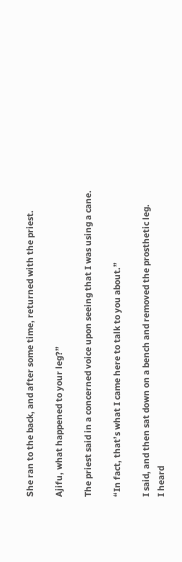She ran to the back, and after some time, returned with the priest.

Ajifu, what happened to your leg?”

The priest said in a concerned voice upon seeing that I was using a cane.

“In fact, that’s what I came here to talk to you about.”

I said, and then sat down on a bench and removed the prosthetic leg.
I heard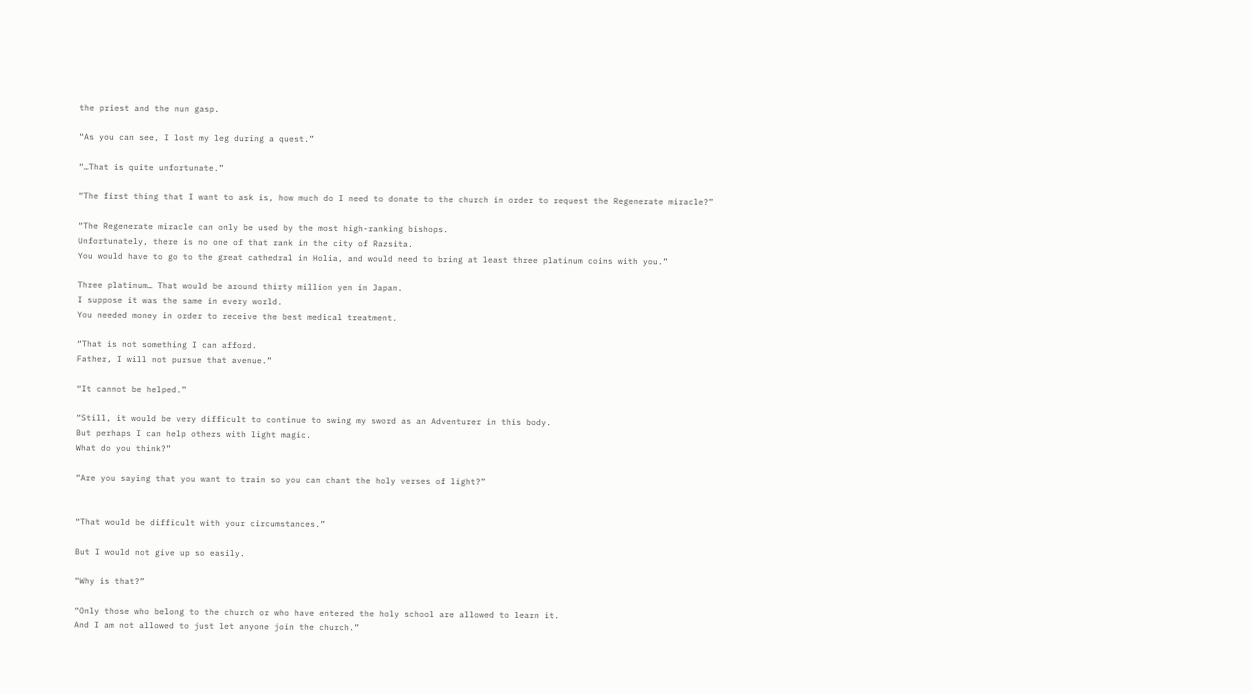the priest and the nun gasp.

“As you can see, I lost my leg during a quest.”

“…That is quite unfortunate.”

“The first thing that I want to ask is, how much do I need to donate to the church in order to request the Regenerate miracle?”

“The Regenerate miracle can only be used by the most high-ranking bishops.
Unfortunately, there is no one of that rank in the city of Razsita.
You would have to go to the great cathedral in Holia, and would need to bring at least three platinum coins with you.”

Three platinum… That would be around thirty million yen in Japan.
I suppose it was the same in every world.
You needed money in order to receive the best medical treatment.

“That is not something I can afford.
Father, I will not pursue that avenue.”

“It cannot be helped.”

“Still, it would be very difficult to continue to swing my sword as an Adventurer in this body.
But perhaps I can help others with light magic.
What do you think?”

“Are you saying that you want to train so you can chant the holy verses of light?”


“That would be difficult with your circumstances.”

But I would not give up so easily.

“Why is that?”

“Only those who belong to the church or who have entered the holy school are allowed to learn it.
And I am not allowed to just let anyone join the church.”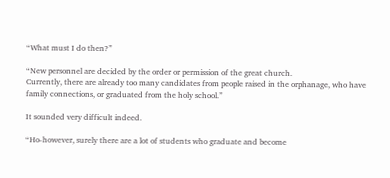“What must I do then?”

“New personnel are decided by the order or permission of the great church.
Currently, there are already too many candidates from people raised in the orphanage, who have family connections, or graduated from the holy school.”

It sounded very difficult indeed.

“Ho-however, surely there are a lot of students who graduate and become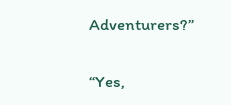Adventurers?”

“Yes,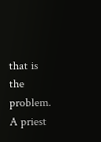that is the problem.
A priest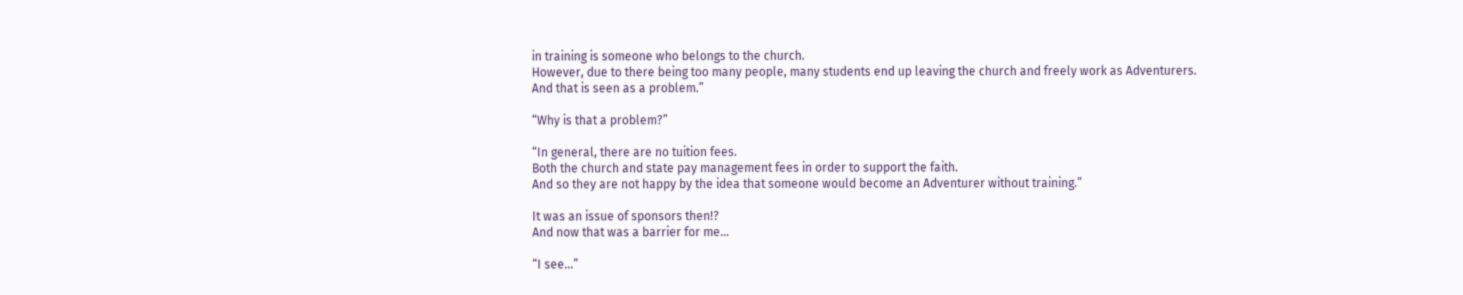in training is someone who belongs to the church.
However, due to there being too many people, many students end up leaving the church and freely work as Adventurers.
And that is seen as a problem.”

“Why is that a problem?”

“In general, there are no tuition fees.
Both the church and state pay management fees in order to support the faith.
And so they are not happy by the idea that someone would become an Adventurer without training.”

It was an issue of sponsors then!?
And now that was a barrier for me…

“I see…”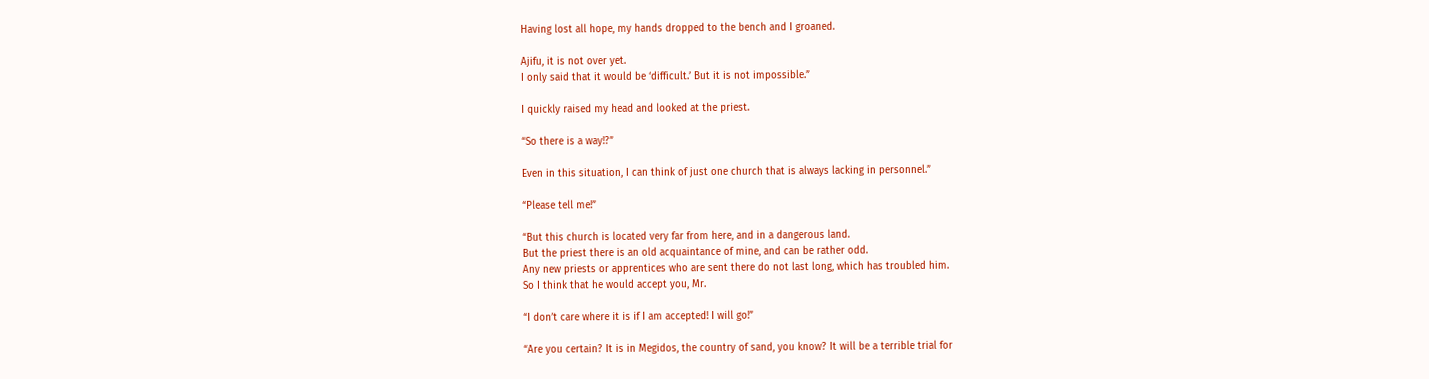Having lost all hope, my hands dropped to the bench and I groaned.

Ajifu, it is not over yet.
I only said that it would be ‘difficult.’ But it is not impossible.”

I quickly raised my head and looked at the priest.

“So there is a way!?”

Even in this situation, I can think of just one church that is always lacking in personnel.”

“Please tell me!”

“But this church is located very far from here, and in a dangerous land.
But the priest there is an old acquaintance of mine, and can be rather odd.
Any new priests or apprentices who are sent there do not last long, which has troubled him.
So I think that he would accept you, Mr.

“I don’t care where it is if I am accepted! I will go!”

“Are you certain? It is in Megidos, the country of sand, you know? It will be a terrible trial for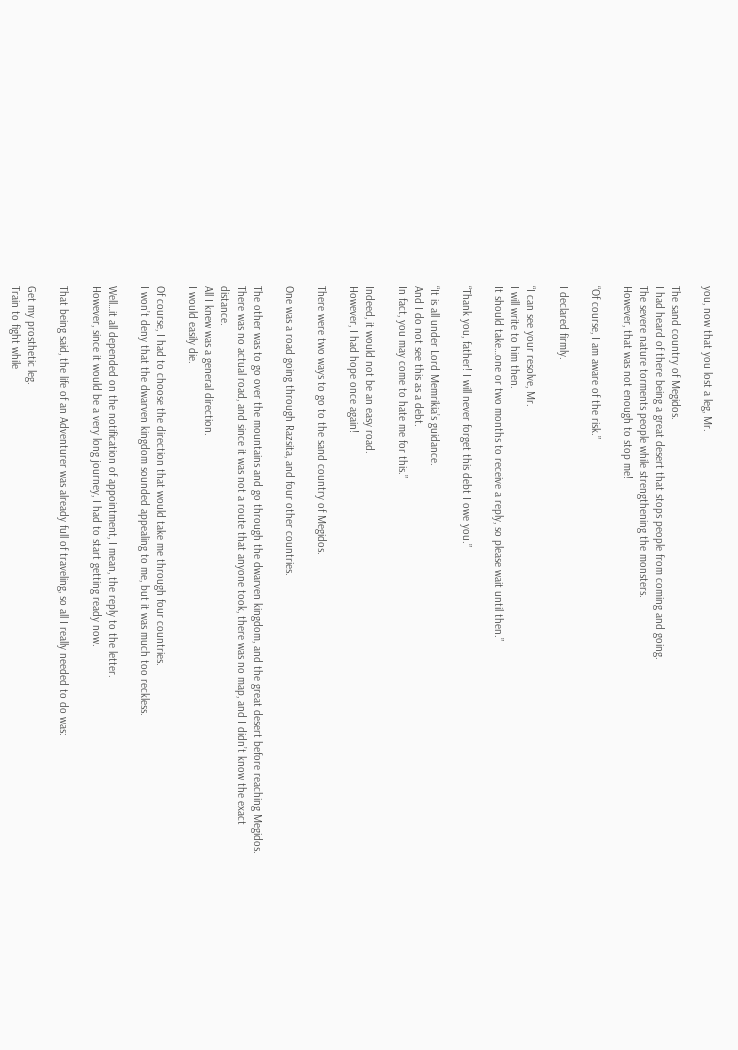you, now that you lost a leg, Mr.

The sand country of Megidos.
I had heard of there being a great desert that stops people from coming and going.
The severe nature torments people while strengthening the monsters.
However, that was not enough to stop me!

“Of course, I am aware of the risk.”

I declared firmly.

“I can see your resolve, Mr.
I will write to him then.
It should take…one or two months to receive a reply, so please wait until then.”

“Thank you, father! I will never forget this debt I owe you.”

“It is all under Lord Memrikia’s guidance.
And I do not see this as a debt.
In fact, you may come to hate me for this.”

Indeed, it would not be an easy road.
However, I had hope once again!

There were two ways to go to the sand country of Megidos.

One was a road going through Razsita, and four other countries.

The other was to go over the mountains and go through the dwarven kingdom, and the great desert before reaching Megidos.
There was no actual road, and since it was not a route that anyone took, there was no map, and I didn’t know the exact distance.
All I knew was a general direction.
I would easily die.

Of course, I had to choose the direction that would take me through four countries.
I won’t deny that the dwarven kingdom sounded appealing to me, but it was much too reckless.

Well…it all depended on the notification of appointment, I mean, the reply to the letter.
However, since it would be a very long journey, I had to start getting ready now.

That being said, the life of an Adventurer was already full of traveling, so all I really needed to do was:

Get my prosthetic leg.
Train to fight while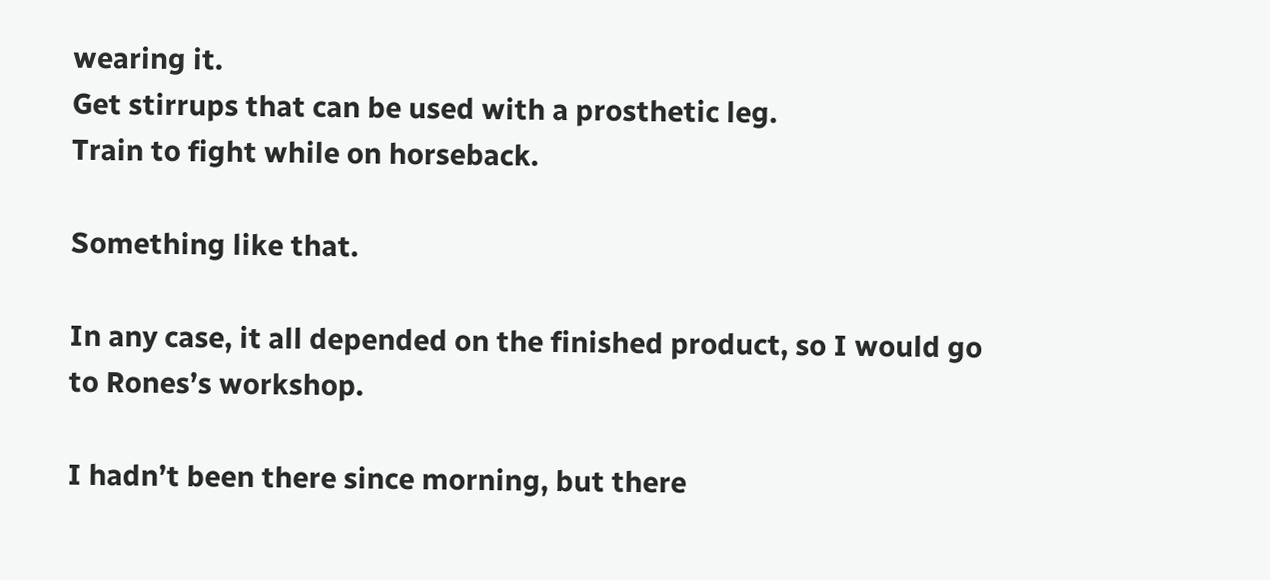wearing it.
Get stirrups that can be used with a prosthetic leg.
Train to fight while on horseback.

Something like that.

In any case, it all depended on the finished product, so I would go to Rones’s workshop.

I hadn’t been there since morning, but there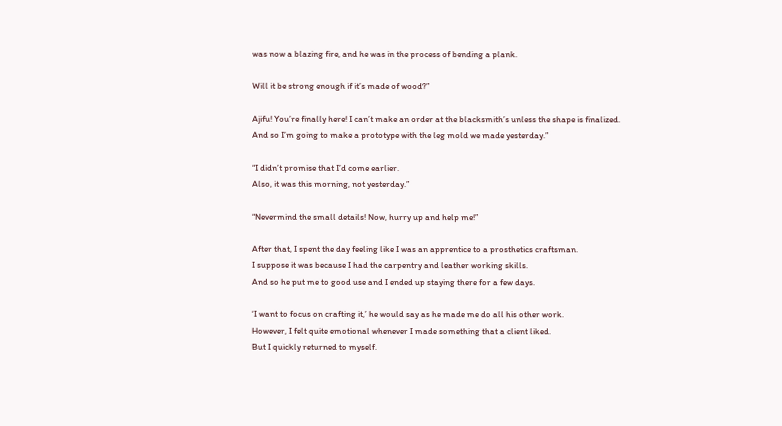was now a blazing fire, and he was in the process of bending a plank.

Will it be strong enough if it’s made of wood?”

Ajifu! You’re finally here! I can’t make an order at the blacksmith’s unless the shape is finalized.
And so I’m going to make a prototype with the leg mold we made yesterday.”

“I didn’t promise that I’d come earlier.
Also, it was this morning, not yesterday.”

“Nevermind the small details! Now, hurry up and help me!”

After that, I spent the day feeling like I was an apprentice to a prosthetics craftsman.
I suppose it was because I had the carpentry and leather working skills.
And so he put me to good use and I ended up staying there for a few days.

‘I want to focus on crafting it,’ he would say as he made me do all his other work.
However, I felt quite emotional whenever I made something that a client liked.
But I quickly returned to myself.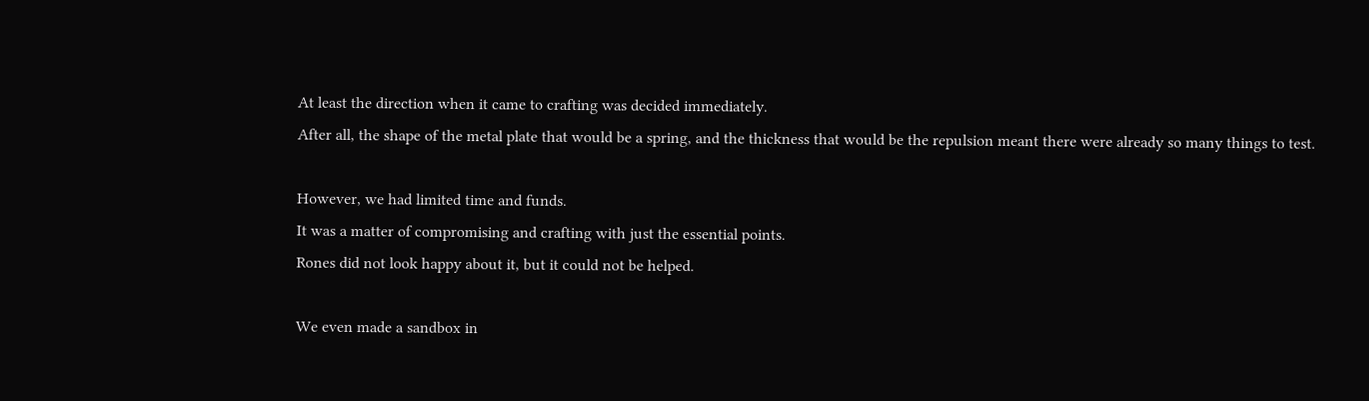At least the direction when it came to crafting was decided immediately.
After all, the shape of the metal plate that would be a spring, and the thickness that would be the repulsion meant there were already so many things to test.

However, we had limited time and funds.
It was a matter of compromising and crafting with just the essential points.
Rones did not look happy about it, but it could not be helped.

We even made a sandbox in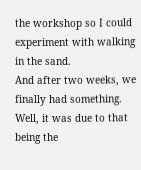the workshop so I could experiment with walking in the sand.
And after two weeks, we finally had something.
Well, it was due to that being the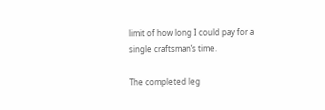limit of how long I could pay for a single craftsman’s time.

The completed leg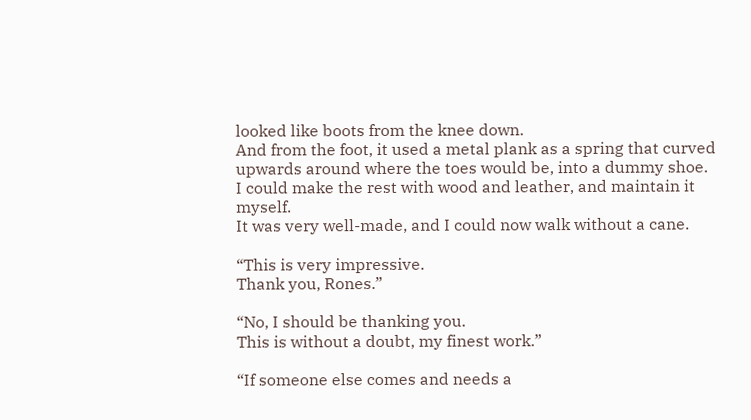looked like boots from the knee down.
And from the foot, it used a metal plank as a spring that curved upwards around where the toes would be, into a dummy shoe.
I could make the rest with wood and leather, and maintain it myself.
It was very well-made, and I could now walk without a cane.

“This is very impressive.
Thank you, Rones.”

“No, I should be thanking you.
This is without a doubt, my finest work.”

“If someone else comes and needs a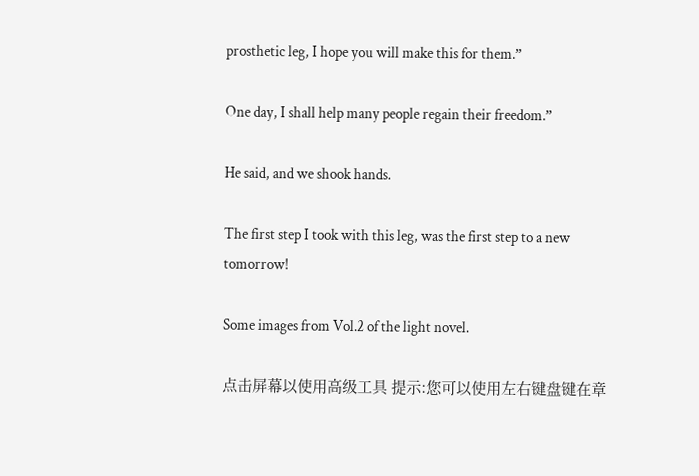prosthetic leg, I hope you will make this for them.”

One day, I shall help many people regain their freedom.”

He said, and we shook hands.

The first step I took with this leg, was the first step to a new tomorrow!

Some images from Vol.2 of the light novel.

点击屏幕以使用高级工具 提示:您可以使用左右键盘键在章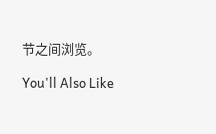节之间浏览。

You'll Also Like